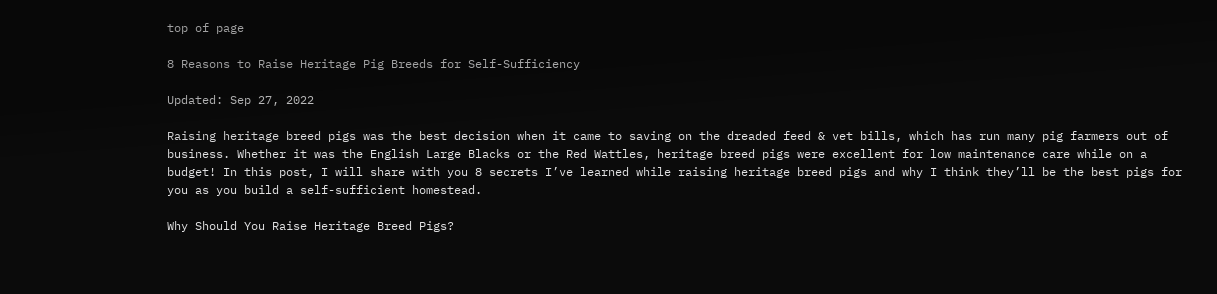top of page

8 Reasons to Raise Heritage Pig Breeds for Self-Sufficiency

Updated: Sep 27, 2022

Raising heritage breed pigs was the best decision when it came to saving on the dreaded feed & vet bills, which has run many pig farmers out of business. Whether it was the English Large Blacks or the Red Wattles, heritage breed pigs were excellent for low maintenance care while on a budget! In this post, I will share with you 8 secrets I’ve learned while raising heritage breed pigs and why I think they’ll be the best pigs for you as you build a self-sufficient homestead.

Why Should You Raise Heritage Breed Pigs?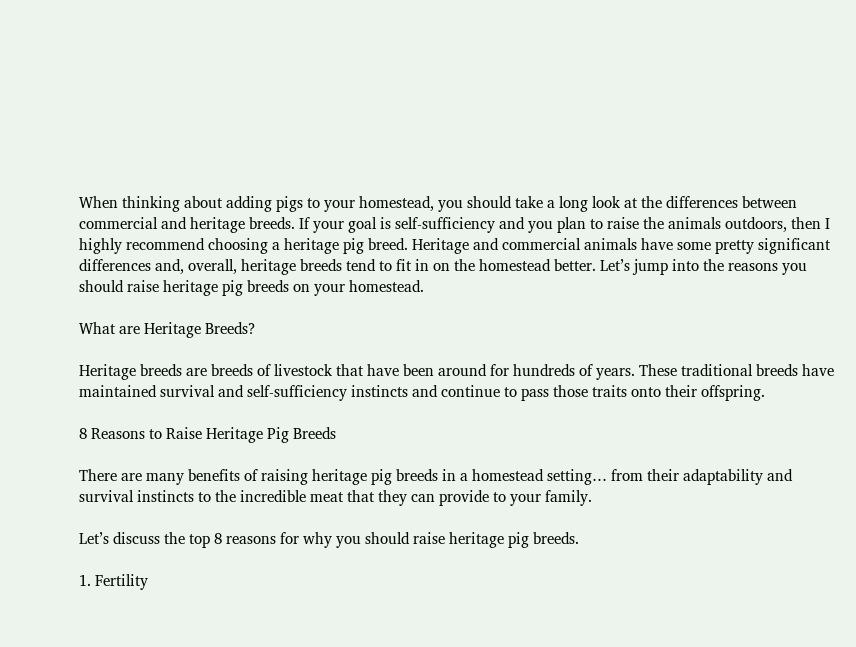When thinking about adding pigs to your homestead, you should take a long look at the differences between commercial and heritage breeds. If your goal is self-sufficiency and you plan to raise the animals outdoors, then I highly recommend choosing a heritage pig breed. Heritage and commercial animals have some pretty significant differences and, overall, heritage breeds tend to fit in on the homestead better. Let’s jump into the reasons you should raise heritage pig breeds on your homestead.

What are Heritage Breeds?

Heritage breeds are breeds of livestock that have been around for hundreds of years. These traditional breeds have maintained survival and self-sufficiency instincts and continue to pass those traits onto their offspring.

8 Reasons to Raise Heritage Pig Breeds

There are many benefits of raising heritage pig breeds in a homestead setting… from their adaptability and survival instincts to the incredible meat that they can provide to your family.

Let’s discuss the top 8 reasons for why you should raise heritage pig breeds.

1. Fertility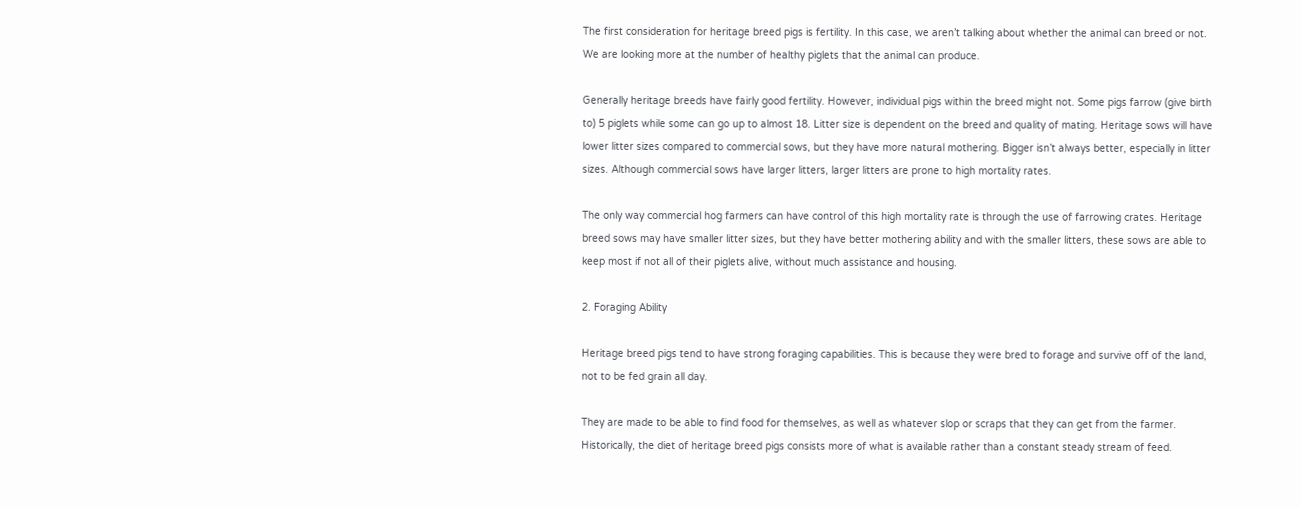The first consideration for heritage breed pigs is fertility. In this case, we aren’t talking about whether the animal can breed or not. We are looking more at the number of healthy piglets that the animal can produce.

Generally heritage breeds have fairly good fertility. However, individual pigs within the breed might not. Some pigs farrow (give birth to) 5 piglets while some can go up to almost 18. Litter size is dependent on the breed and quality of mating. Heritage sows will have lower litter sizes compared to commercial sows, but they have more natural mothering. Bigger isn’t always better, especially in litter sizes. Although commercial sows have larger litters, larger litters are prone to high mortality rates.

The only way commercial hog farmers can have control of this high mortality rate is through the use of farrowing crates. Heritage breed sows may have smaller litter sizes, but they have better mothering ability and with the smaller litters, these sows are able to keep most if not all of their piglets alive, without much assistance and housing.

2. Foraging Ability

Heritage breed pigs tend to have strong foraging capabilities. This is because they were bred to forage and survive off of the land, not to be fed grain all day.

They are made to be able to find food for themselves, as well as whatever slop or scraps that they can get from the farmer. Historically, the diet of heritage breed pigs consists more of what is available rather than a constant steady stream of feed.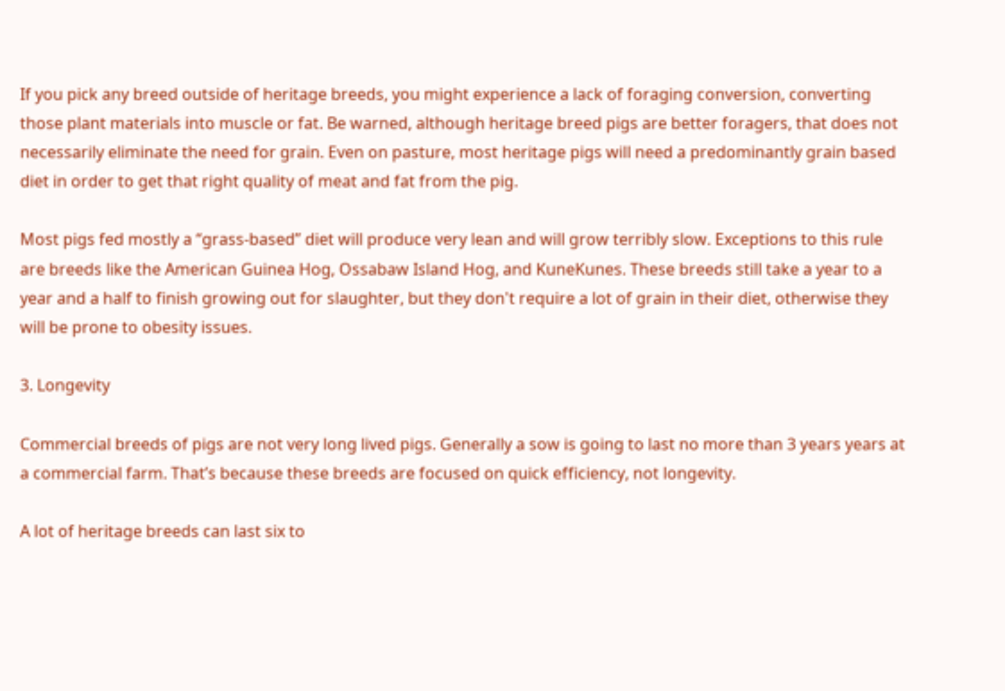If you pick any breed outside of heritage breeds, you might experience a lack of foraging conversion, converting those plant materials into muscle or fat. Be warned, although heritage breed pigs are better foragers, that does not necessarily eliminate the need for grain. Even on pasture, most heritage pigs will need a predominantly grain based diet in order to get that right quality of meat and fat from the pig.

Most pigs fed mostly a “grass-based” diet will produce very lean and will grow terribly slow. Exceptions to this rule are breeds like the American Guinea Hog, Ossabaw Island Hog, and KuneKunes. These breeds still take a year to a year and a half to finish growing out for slaughter, but they don't require a lot of grain in their diet, otherwise they will be prone to obesity issues.

3. Longevity

Commercial breeds of pigs are not very long lived pigs. Generally a sow is going to last no more than 3 years years at a commercial farm. That’s because these breeds are focused on quick efficiency, not longevity.

A lot of heritage breeds can last six to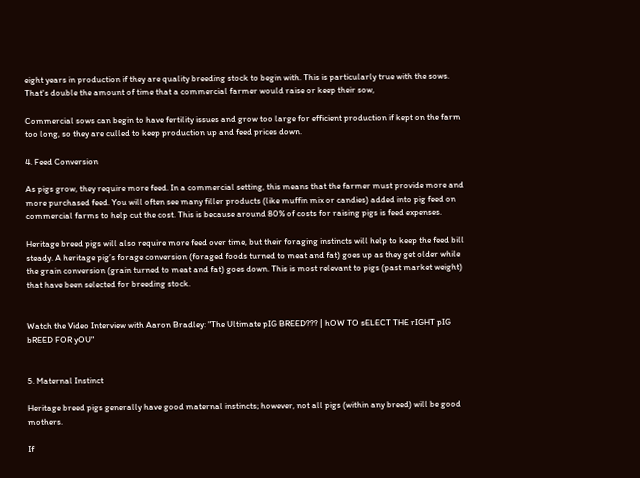eight years in production if they are quality breeding stock to begin with. This is particularly true with the sows. That's double the amount of time that a commercial farmer would raise or keep their sow,

Commercial sows can begin to have fertility issues and grow too large for efficient production if kept on the farm too long, so they are culled to keep production up and feed prices down.

4. Feed Conversion

As pigs grow, they require more feed. In a commercial setting, this means that the farmer must provide more and more purchased feed. You will often see many filler products (like muffin mix or candies) added into pig feed on commercial farms to help cut the cost. This is because around 80% of costs for raising pigs is feed expenses.

Heritage breed pigs will also require more feed over time, but their foraging instincts will help to keep the feed bill steady. A heritage pig’s forage conversion (foraged foods turned to meat and fat) goes up as they get older while the grain conversion (grain turned to meat and fat) goes down. This is most relevant to pigs (past market weight) that have been selected for breeding stock.


Watch the Video Interview with Aaron Bradley: "The Ultimate pIG BREED??? | hOW TO sELECT THE rIGHT pIG bREED FOR yOU"


5. Maternal Instinct

Heritage breed pigs generally have good maternal instincts; however, not all pigs (within any breed) will be good mothers.

If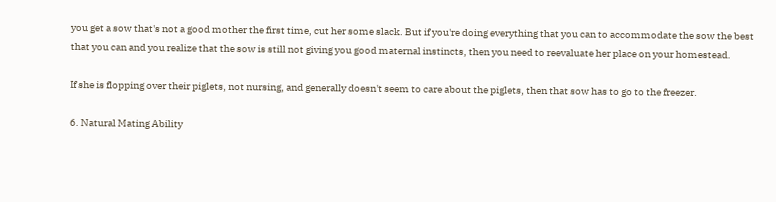you get a sow that's not a good mother the first time, cut her some slack. But if you're doing everything that you can to accommodate the sow the best that you can and you realize that the sow is still not giving you good maternal instincts, then you need to reevaluate her place on your homestead.

If she is flopping over their piglets, not nursing, and generally doesn't seem to care about the piglets, then that sow has to go to the freezer.

6. Natural Mating Ability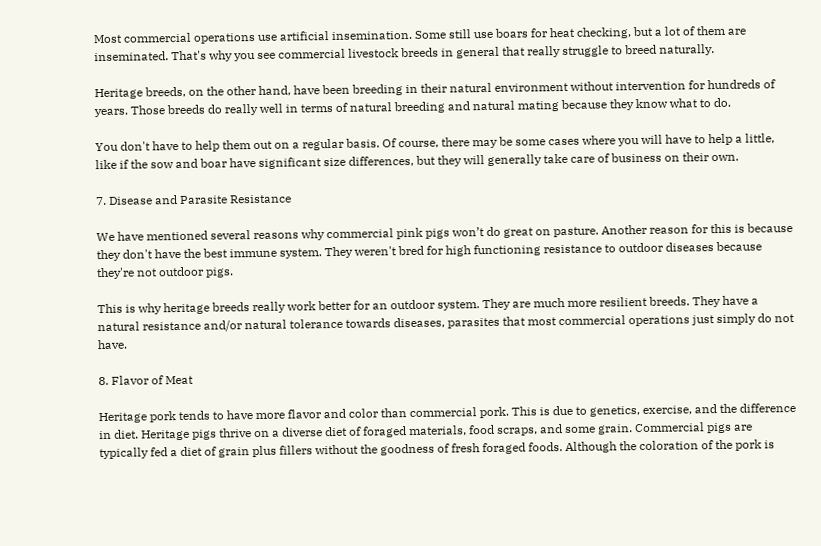Most commercial operations use artificial insemination. Some still use boars for heat checking, but a lot of them are inseminated. That's why you see commercial livestock breeds in general that really struggle to breed naturally.

Heritage breeds, on the other hand, have been breeding in their natural environment without intervention for hundreds of years. Those breeds do really well in terms of natural breeding and natural mating because they know what to do.

You don't have to help them out on a regular basis. Of course, there may be some cases where you will have to help a little, like if the sow and boar have significant size differences, but they will generally take care of business on their own.

7. Disease and Parasite Resistance

We have mentioned several reasons why commercial pink pigs won’t do great on pasture. Another reason for this is because they don't have the best immune system. They weren't bred for high functioning resistance to outdoor diseases because they're not outdoor pigs.

This is why heritage breeds really work better for an outdoor system. They are much more resilient breeds. They have a natural resistance and/or natural tolerance towards diseases, parasites that most commercial operations just simply do not have.

8. Flavor of Meat

Heritage pork tends to have more flavor and color than commercial pork. This is due to genetics, exercise, and the difference in diet. Heritage pigs thrive on a diverse diet of foraged materials, food scraps, and some grain. Commercial pigs are typically fed a diet of grain plus fillers without the goodness of fresh foraged foods. Although the coloration of the pork is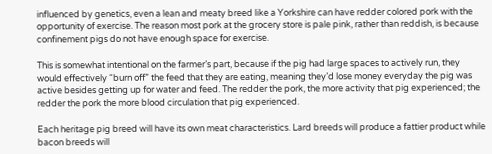influenced by genetics, even a lean and meaty breed like a Yorkshire can have redder colored pork with the opportunity of exercise. The reason most pork at the grocery store is pale pink, rather than reddish, is because confinement pigs do not have enough space for exercise.

This is somewhat intentional on the farmer’s part, because if the pig had large spaces to actively run, they would effectively “burn off” the feed that they are eating, meaning they’d lose money everyday the pig was active besides getting up for water and feed. The redder the pork, the more activity that pig experienced; the redder the pork the more blood circulation that pig experienced.

Each heritage pig breed will have its own meat characteristics. Lard breeds will produce a fattier product while bacon breeds will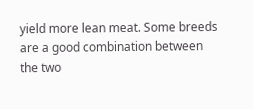yield more lean meat. Some breeds are a good combination between the two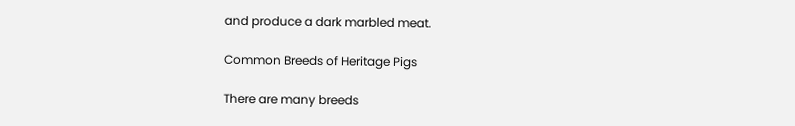and produce a dark marbled meat.

Common Breeds of Heritage Pigs

There are many breeds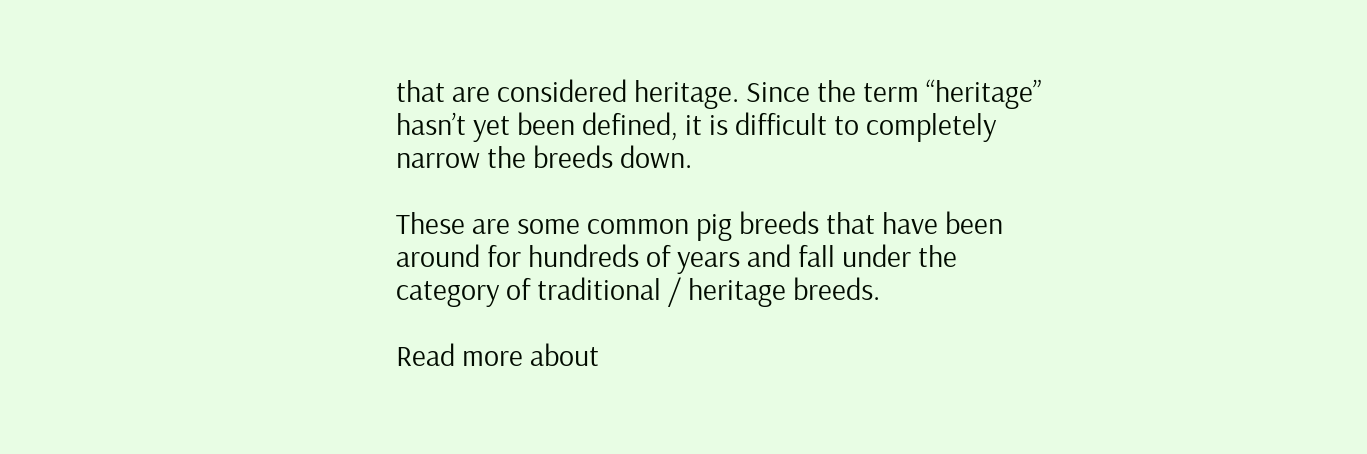that are considered heritage. Since the term “heritage” hasn’t yet been defined, it is difficult to completely narrow the breeds down.

These are some common pig breeds that have been around for hundreds of years and fall under the category of traditional / heritage breeds.

Read more about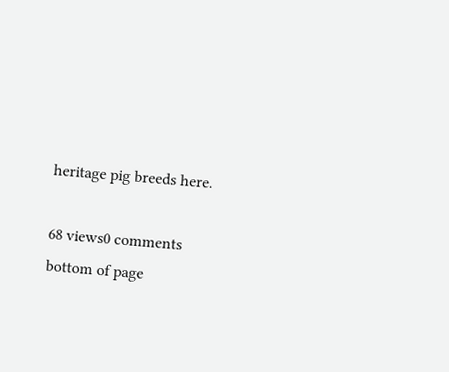heritage pig breeds here.

68 views0 comments
bottom of page